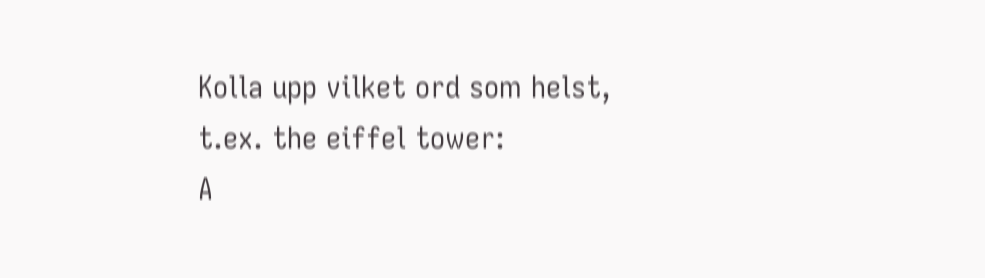Kolla upp vilket ord som helst, t.ex. the eiffel tower:
A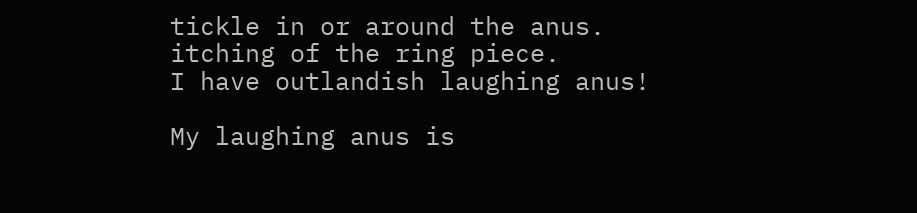tickle in or around the anus. itching of the ring piece.
I have outlandish laughing anus!

My laughing anus is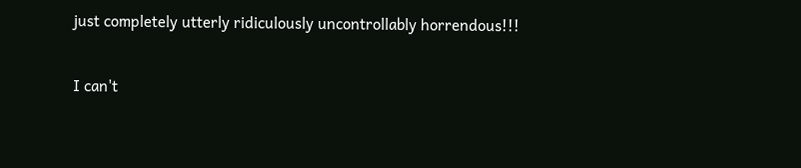just completely utterly ridiculously uncontrollably horrendous!!!

I can't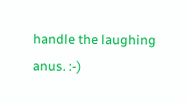handle the laughing anus. :-)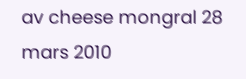av cheese mongral 28 mars 2010